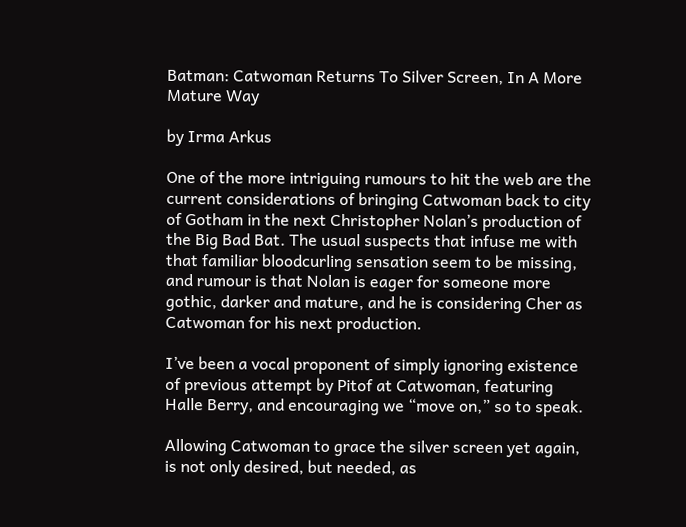Batman: Catwoman Returns To Silver Screen, In A More Mature Way

by Irma Arkus

One of the more intriguing rumours to hit the web are the current considerations of bringing Catwoman back to city of Gotham in the next Christopher Nolan’s production of the Big Bad Bat. The usual suspects that infuse me with that familiar bloodcurling sensation seem to be missing, and rumour is that Nolan is eager for someone more gothic, darker and mature, and he is considering Cher as Catwoman for his next production.

I’ve been a vocal proponent of simply ignoring existence of previous attempt by Pitof at Catwoman, featuring Halle Berry, and encouraging we “move on,” so to speak.

Allowing Catwoman to grace the silver screen yet again, is not only desired, but needed, as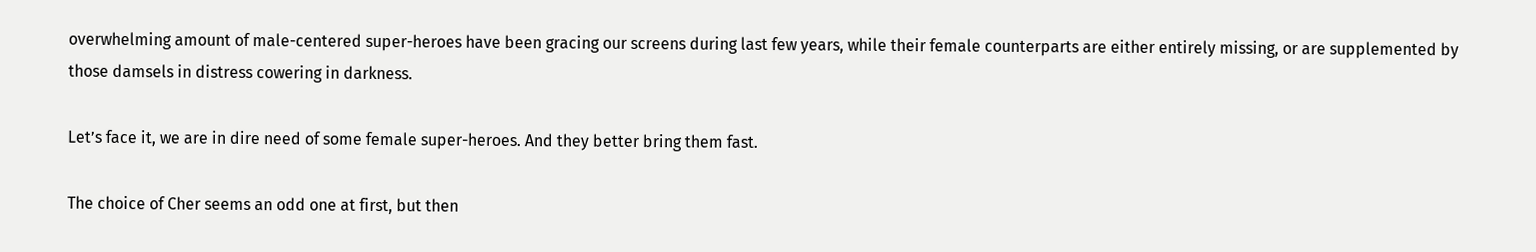overwhelming amount of male-centered super-heroes have been gracing our screens during last few years, while their female counterparts are either entirely missing, or are supplemented by those damsels in distress cowering in darkness.

Let’s face it, we are in dire need of some female super-heroes. And they better bring them fast.

The choice of Cher seems an odd one at first, but then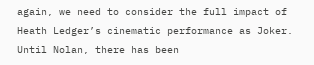again, we need to consider the full impact of Heath Ledger’s cinematic performance as Joker. Until Nolan, there has been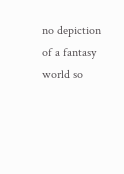no depiction of a fantasy world so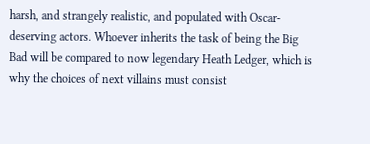harsh, and strangely realistic, and populated with Oscar-deserving actors. Whoever inherits the task of being the Big Bad will be compared to now legendary Heath Ledger, which is why the choices of next villains must consist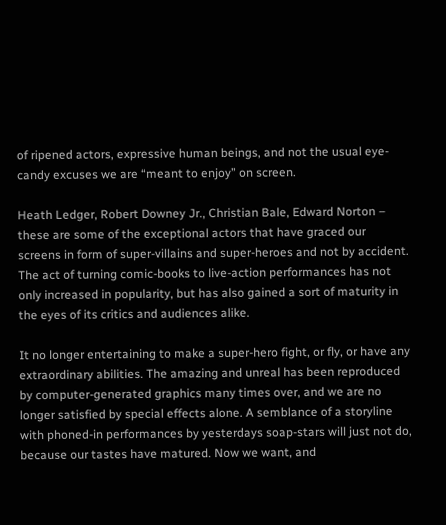of ripened actors, expressive human beings, and not the usual eye-candy excuses we are “meant to enjoy” on screen.

Heath Ledger, Robert Downey Jr., Christian Bale, Edward Norton – these are some of the exceptional actors that have graced our screens in form of super-villains and super-heroes and not by accident. The act of turning comic-books to live-action performances has not only increased in popularity, but has also gained a sort of maturity in the eyes of its critics and audiences alike.

It no longer entertaining to make a super-hero fight, or fly, or have any extraordinary abilities. The amazing and unreal has been reproduced by computer-generated graphics many times over, and we are no longer satisfied by special effects alone. A semblance of a storyline with phoned-in performances by yesterdays soap-stars will just not do, because our tastes have matured. Now we want, and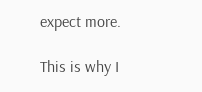expect more.

This is why I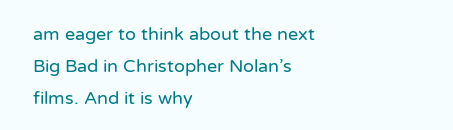am eager to think about the next Big Bad in Christopher Nolan’s films. And it is why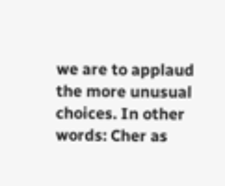we are to applaud the more unusual choices. In other words: Cher as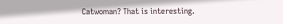Catwoman? That is interesting.